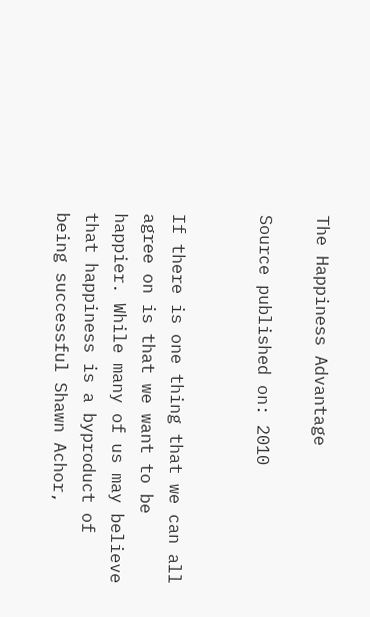The Happiness Advantage

Source published on: 2010


If there is one thing that we can all agree on is that we want to be happier. While many of us may believe that happiness is a byproduct of being successful Shawn Achor,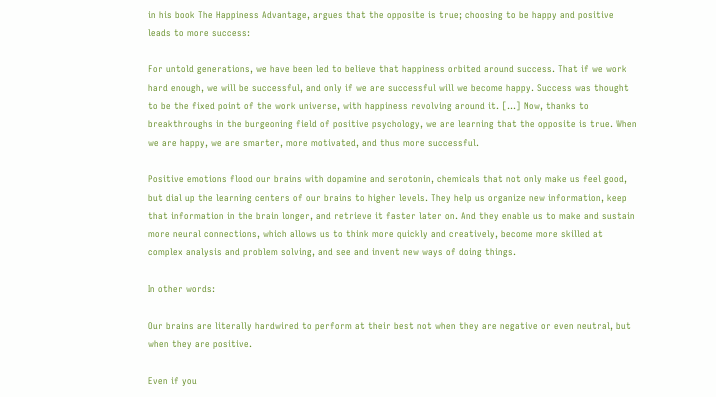in his book The Happiness Advantage, argues that the opposite is true; choosing to be happy and positive leads to more success:

For untold generations, we have been led to believe that happiness orbited around success. That if we work hard enough, we will be successful, and only if we are successful will we become happy. Success was thought to be the fixed point of the work universe, with happiness revolving around it. […] Now, thanks to breakthroughs in the burgeoning field of positive psychology, we are learning that the opposite is true. When we are happy, we are smarter, more motivated, and thus more successful.

Positive emotions flood our brains with dopamine and serotonin, chemicals that not only make us feel good, but dial up the learning centers of our brains to higher levels. They help us organize new information, keep that information in the brain longer, and retrieve it faster later on. And they enable us to make and sustain more neural connections, which allows us to think more quickly and creatively, become more skilled at complex analysis and problem solving, and see and invent new ways of doing things.

In other words:

Our brains are literally hardwired to perform at their best not when they are negative or even neutral, but when they are positive.

Even if you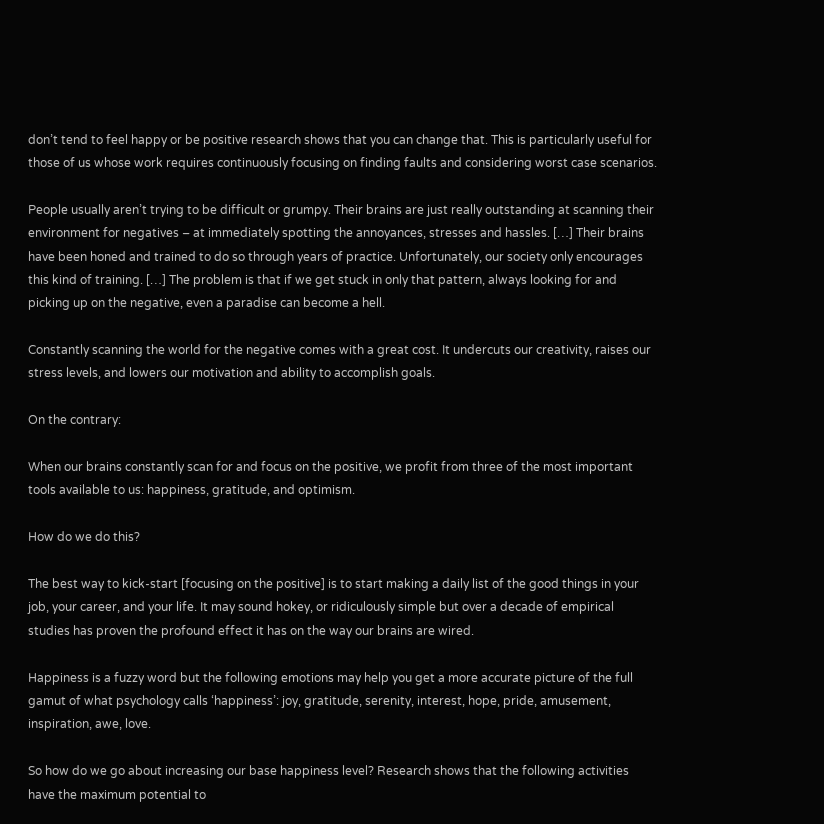don’t tend to feel happy or be positive research shows that you can change that. This is particularly useful for those of us whose work requires continuously focusing on finding faults and considering worst case scenarios.

People usually aren’t trying to be difficult or grumpy. Their brains are just really outstanding at scanning their environment for negatives – at immediately spotting the annoyances, stresses and hassles. […] Their brains have been honed and trained to do so through years of practice. Unfortunately, our society only encourages this kind of training. […] The problem is that if we get stuck in only that pattern, always looking for and picking up on the negative, even a paradise can become a hell.

Constantly scanning the world for the negative comes with a great cost. It undercuts our creativity, raises our stress levels, and lowers our motivation and ability to accomplish goals.

On the contrary:

When our brains constantly scan for and focus on the positive, we profit from three of the most important tools available to us: happiness, gratitude, and optimism.

How do we do this?

The best way to kick-start [focusing on the positive] is to start making a daily list of the good things in your job, your career, and your life. It may sound hokey, or ridiculously simple but over a decade of empirical studies has proven the profound effect it has on the way our brains are wired.

Happiness is a fuzzy word but the following emotions may help you get a more accurate picture of the full gamut of what psychology calls ‘happiness’: joy, gratitude, serenity, interest, hope, pride, amusement, inspiration, awe, love.

So how do we go about increasing our base happiness level? Research shows that the following activities have the maximum potential to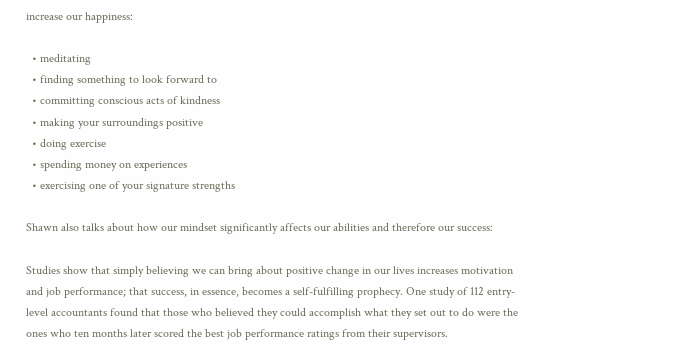increase our happiness:

  • meditating
  • finding something to look forward to
  • committing conscious acts of kindness
  • making your surroundings positive
  • doing exercise
  • spending money on experiences
  • exercising one of your signature strengths

Shawn also talks about how our mindset significantly affects our abilities and therefore our success:

Studies show that simply believing we can bring about positive change in our lives increases motivation and job performance; that success, in essence, becomes a self-fulfilling prophecy. One study of 112 entry-level accountants found that those who believed they could accomplish what they set out to do were the ones who ten months later scored the best job performance ratings from their supervisors.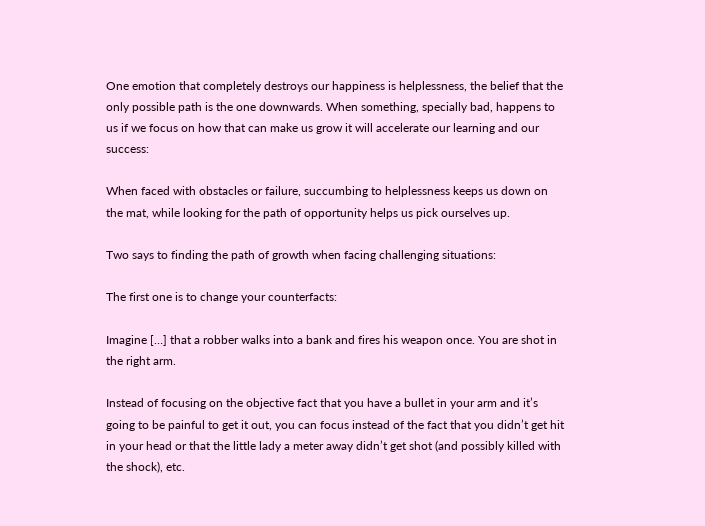One emotion that completely destroys our happiness is helplessness, the belief that the only possible path is the one downwards. When something, specially bad, happens to us if we focus on how that can make us grow it will accelerate our learning and our success:

When faced with obstacles or failure, succumbing to helplessness keeps us down on the mat, while looking for the path of opportunity helps us pick ourselves up.

Two says to finding the path of growth when facing challenging situations:

The first one is to change your counterfacts:

Imagine […] that a robber walks into a bank and fires his weapon once. You are shot in the right arm.

Instead of focusing on the objective fact that you have a bullet in your arm and it’s going to be painful to get it out, you can focus instead of the fact that you didn’t get hit in your head or that the little lady a meter away didn’t get shot (and possibly killed with the shock), etc.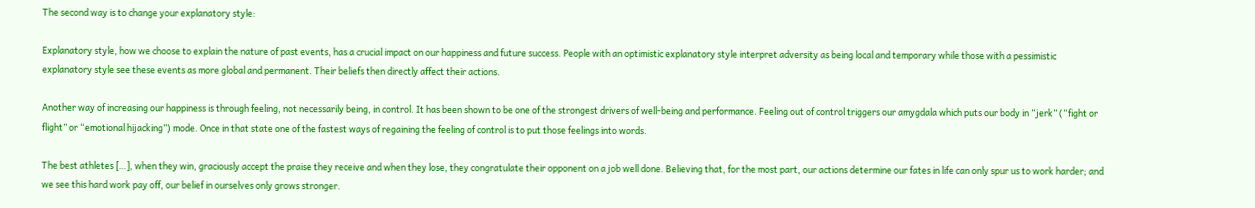The second way is to change your explanatory style:

Explanatory style, how we choose to explain the nature of past events, has a crucial impact on our happiness and future success. People with an optimistic explanatory style interpret adversity as being local and temporary while those with a pessimistic explanatory style see these events as more global and permanent. Their beliefs then directly affect their actions.

Another way of increasing our happiness is through feeling, not necessarily being, in control. It has been shown to be one of the strongest drivers of well-being and performance. Feeling out of control triggers our amygdala which puts our body in “jerk” (“fight or flight” or “emotional hijacking”) mode. Once in that state one of the fastest ways of regaining the feeling of control is to put those feelings into words.

The best athletes […], when they win, graciously accept the praise they receive and when they lose, they congratulate their opponent on a job well done. Believing that, for the most part, our actions determine our fates in life can only spur us to work harder; and we see this hard work pay off, our belief in ourselves only grows stronger.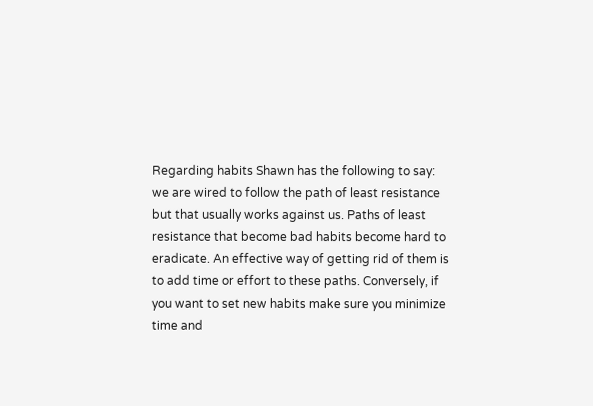Regarding habits Shawn has the following to say: we are wired to follow the path of least resistance but that usually works against us. Paths of least resistance that become bad habits become hard to eradicate. An effective way of getting rid of them is to add time or effort to these paths. Conversely, if you want to set new habits make sure you minimize time and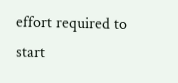effort required to start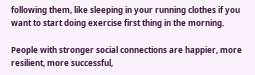following them, like sleeping in your running clothes if you want to start doing exercise first thing in the morning.

People with stronger social connections are happier, more resilient, more successful,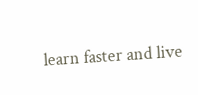learn faster and live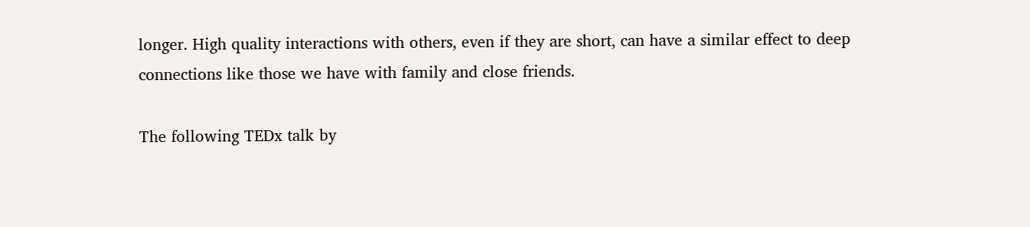longer. High quality interactions with others, even if they are short, can have a similar effect to deep connections like those we have with family and close friends.

The following TEDx talk by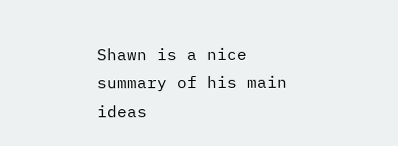Shawn is a nice summary of his main ideas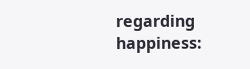regarding happiness: